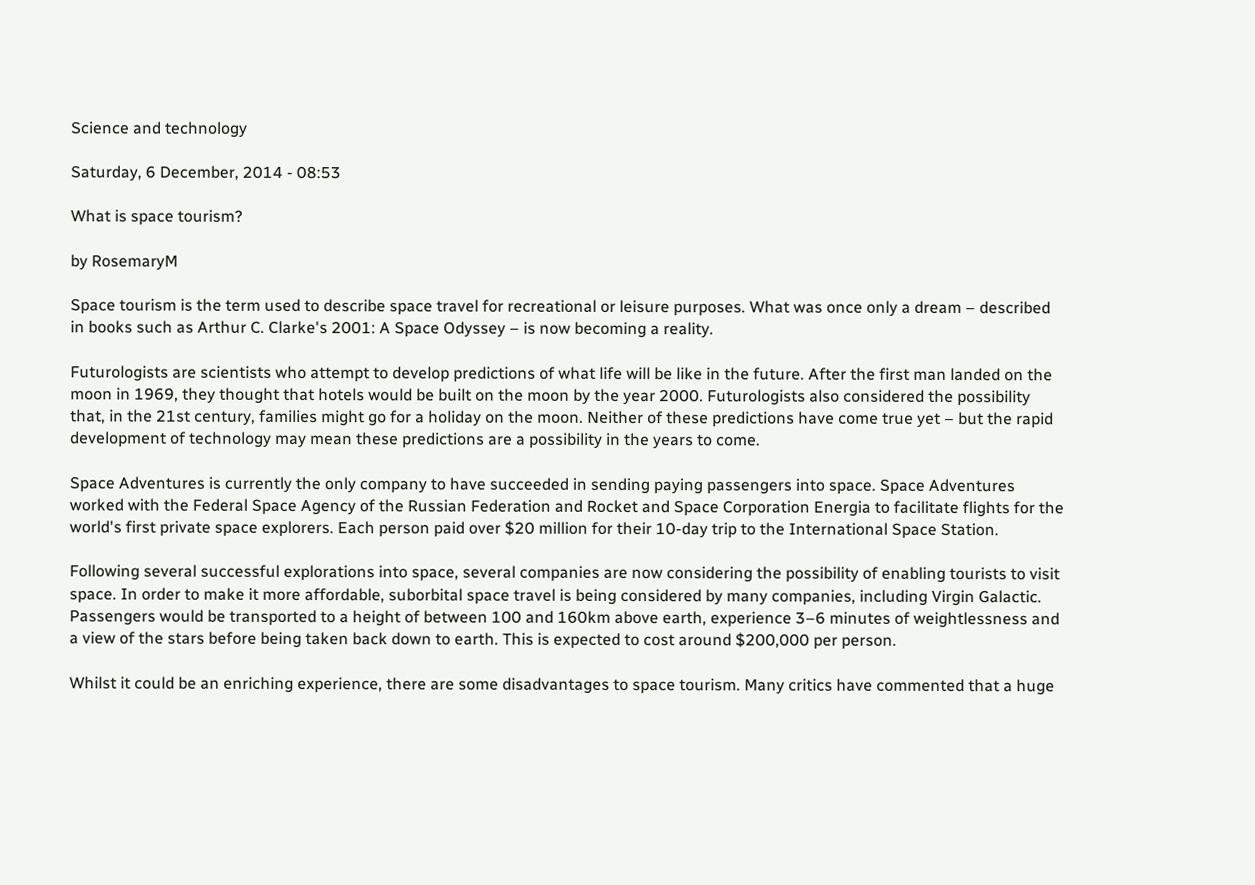Science and technology

Saturday, 6 December, 2014 - 08:53

What is space tourism?

by RosemaryM

Space tourism is the term used to describe space travel for recreational or leisure purposes. What was once only a dream – described in books such as Arthur C. Clarke's 2001: A Space Odyssey – is now becoming a reality.

Futurologists are scientists who attempt to develop predictions of what life will be like in the future. After the first man landed on the moon in 1969, they thought that hotels would be built on the moon by the year 2000. Futurologists also considered the possibility that, in the 21st century, families might go for a holiday on the moon. Neither of these predictions have come true yet – but the rapid development of technology may mean these predictions are a possibility in the years to come.

Space Adventures is currently the only company to have succeeded in sending paying passengers into space. Space Adventures worked with the Federal Space Agency of the Russian Federation and Rocket and Space Corporation Energia to facilitate flights for the world's first private space explorers. Each person paid over $20 million for their 10-day trip to the International Space Station.

Following several successful explorations into space, several companies are now considering the possibility of enabling tourists to visit space. In order to make it more affordable, suborbital space travel is being considered by many companies, including Virgin Galactic. Passengers would be transported to a height of between 100 and 160km above earth, experience 3–6 minutes of weightlessness and a view of the stars before being taken back down to earth. This is expected to cost around $200,000 per person.

Whilst it could be an enriching experience, there are some disadvantages to space tourism. Many critics have commented that a huge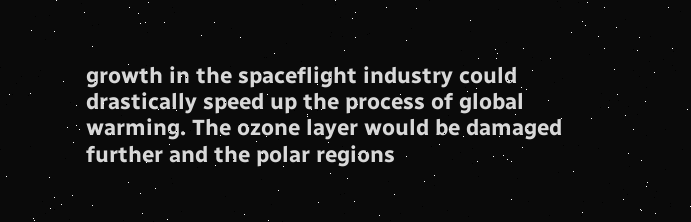growth in the spaceflight industry could drastically speed up the process of global warming. The ozone layer would be damaged further and the polar regions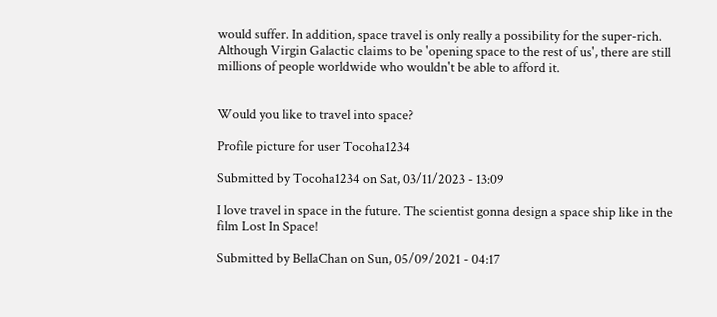would suffer. In addition, space travel is only really a possibility for the super-rich. Although Virgin Galactic claims to be 'opening space to the rest of us', there are still millions of people worldwide who wouldn't be able to afford it.


Would you like to travel into space?

Profile picture for user Tocoha1234

Submitted by Tocoha1234 on Sat, 03/11/2023 - 13:09

I love travel in space in the future. The scientist gonna design a space ship like in the film Lost In Space!

Submitted by BellaChan on Sun, 05/09/2021 - 04:17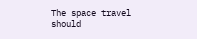The space travel should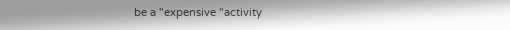be a "expensive "activity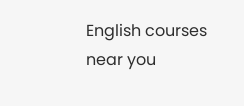English courses near you